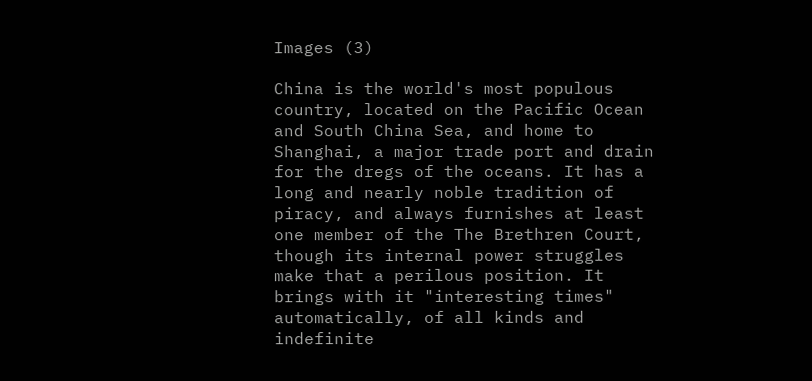Images (3)

China is the world's most populous country, located on the Pacific Ocean and South China Sea, and home to Shanghai, a major trade port and drain for the dregs of the oceans. It has a long and nearly noble tradition of piracy, and always furnishes at least one member of the The Brethren Court, though its internal power struggles make that a perilous position. It brings with it "interesting times" automatically, of all kinds and indefinite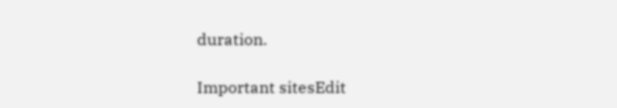duration.

Important sitesEdit